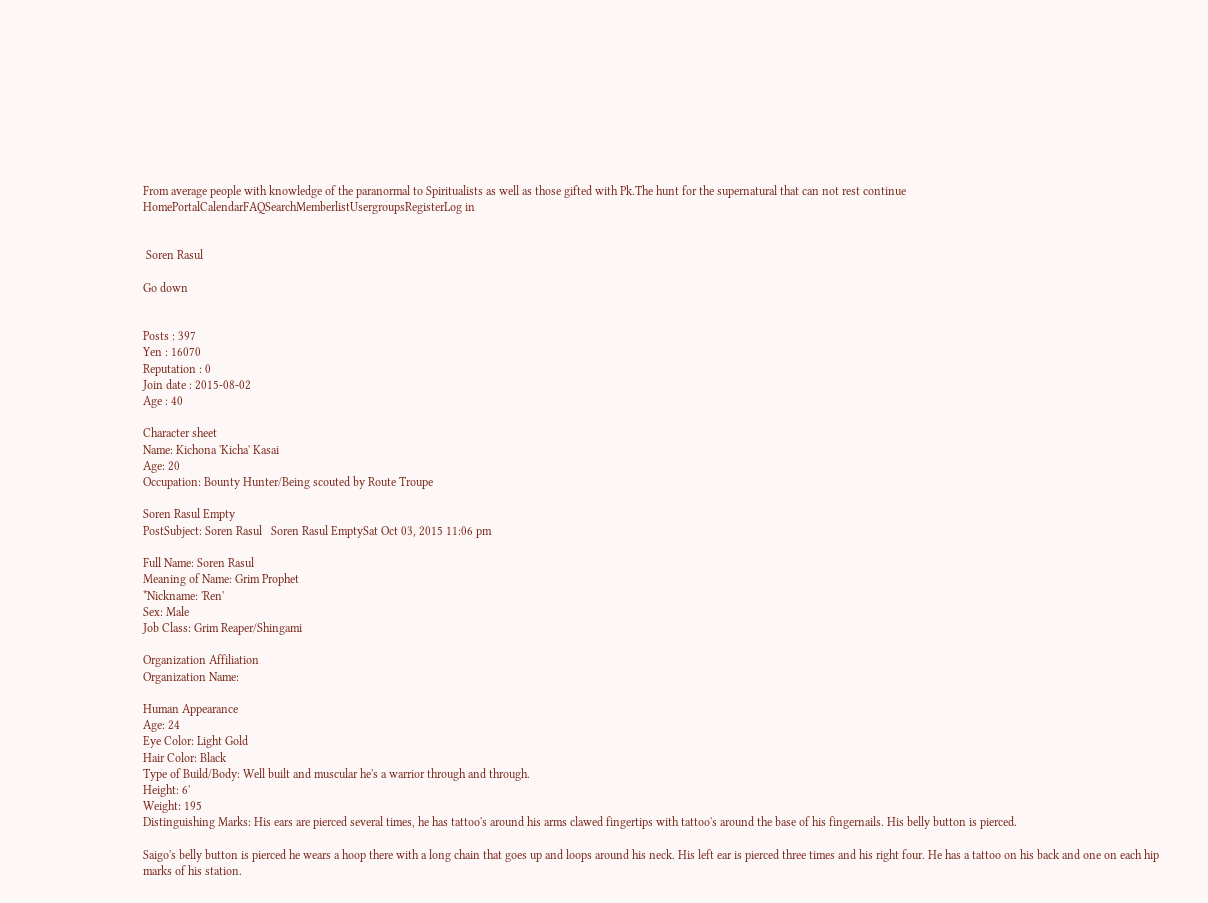From average people with knowledge of the paranormal to Spiritualists as well as those gifted with Pk.The hunt for the supernatural that can not rest continue
HomePortalCalendarFAQSearchMemberlistUsergroupsRegisterLog in


 Soren Rasul

Go down


Posts : 397
Yen : 16070
Reputation : 0
Join date : 2015-08-02
Age : 40

Character sheet
Name: Kichona 'Kicha' Kasai
Age: 20
Occupation: Bounty Hunter/Being scouted by Route Troupe

Soren Rasul Empty
PostSubject: Soren Rasul   Soren Rasul EmptySat Oct 03, 2015 11:06 pm

Full Name: Soren Rasul
Meaning of Name: Grim Prophet
*Nickname: 'Ren'
Sex: Male
Job Class: Grim Reaper/Shingami

Organization Affiliation
Organization Name:

Human Appearance
Age: 24
Eye Color: Light Gold
Hair Color: Black
Type of Build/Body: Well built and muscular he's a warrior through and through.
Height: 6'
Weight: 195
Distinguishing Marks: His ears are pierced several times, he has tattoo's around his arms clawed fingertips with tattoo's around the base of his fingernails. His belly button is pierced.

Saigo's belly button is pierced he wears a hoop there with a long chain that goes up and loops around his neck. His left ear is pierced three times and his right four. He has a tattoo on his back and one on each hip marks of his station.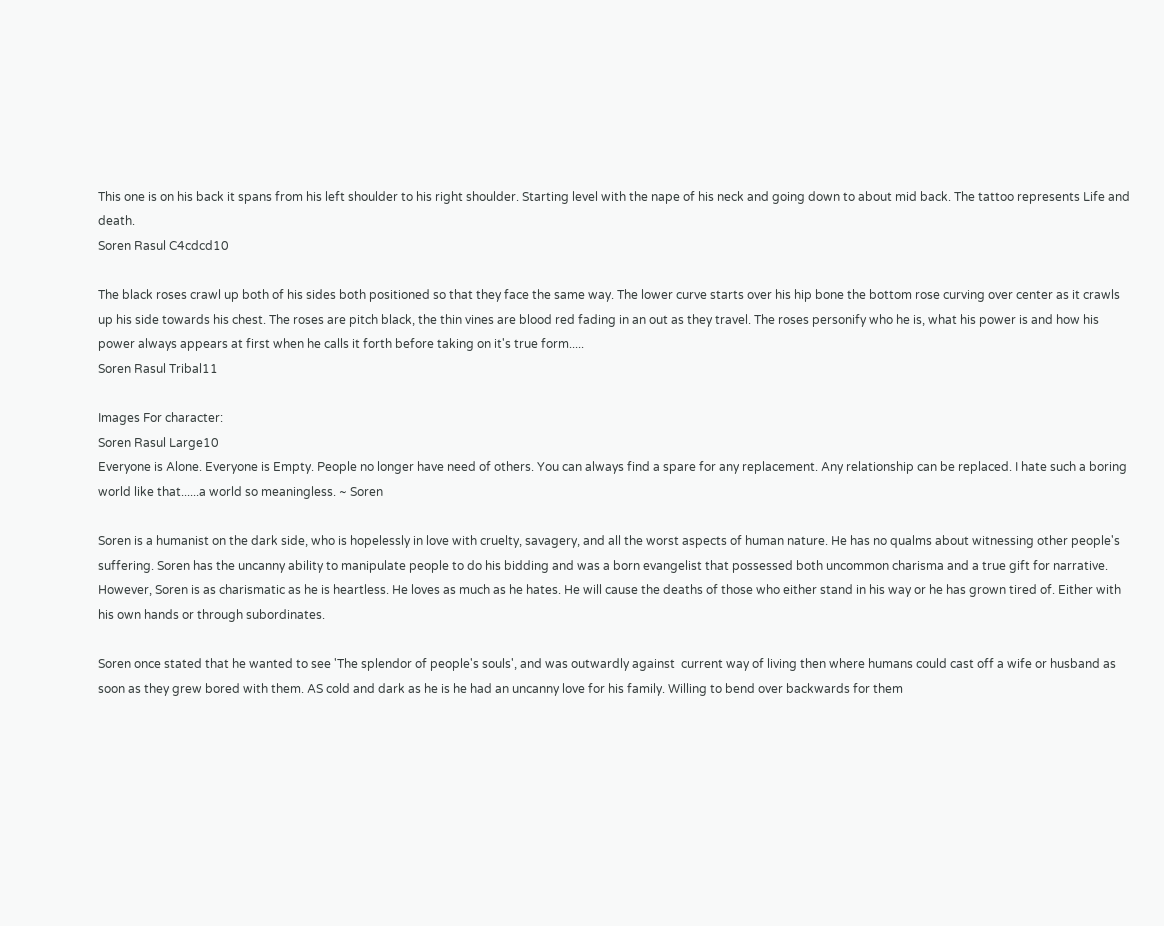This one is on his back it spans from his left shoulder to his right shoulder. Starting level with the nape of his neck and going down to about mid back. The tattoo represents Life and death.
Soren Rasul C4cdcd10

The black roses crawl up both of his sides both positioned so that they face the same way. The lower curve starts over his hip bone the bottom rose curving over center as it crawls up his side towards his chest. The roses are pitch black, the thin vines are blood red fading in an out as they travel. The roses personify who he is, what his power is and how his power always appears at first when he calls it forth before taking on it's true form.....
Soren Rasul Tribal11

Images For character:
Soren Rasul Large10
Everyone is Alone. Everyone is Empty. People no longer have need of others. You can always find a spare for any replacement. Any relationship can be replaced. I hate such a boring world like that......a world so meaningless. ~ Soren

Soren is a humanist on the dark side, who is hopelessly in love with cruelty, savagery, and all the worst aspects of human nature. He has no qualms about witnessing other people's suffering. Soren has the uncanny ability to manipulate people to do his bidding and was a born evangelist that possessed both uncommon charisma and a true gift for narrative. However, Soren is as charismatic as he is heartless. He loves as much as he hates. He will cause the deaths of those who either stand in his way or he has grown tired of. Either with his own hands or through subordinates.

Soren once stated that he wanted to see 'The splendor of people's souls', and was outwardly against  current way of living then where humans could cast off a wife or husband as soon as they grew bored with them. AS cold and dark as he is he had an uncanny love for his family. Willing to bend over backwards for them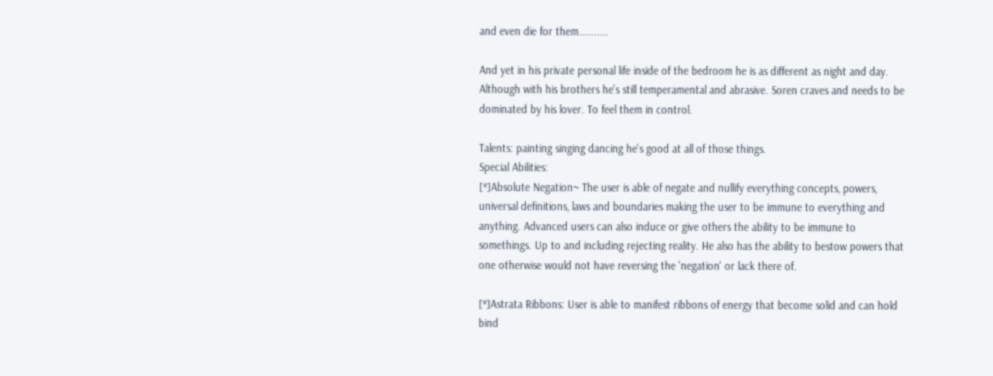and even die for them..........

And yet in his private personal life inside of the bedroom he is as different as night and day. Although with his brothers he's still temperamental and abrasive. Soren craves and needs to be dominated by his lover. To feel them in control.

Talents: painting singing dancing he's good at all of those things.
Special Abilities:
[*]Absolute Negation~ The user is able of negate and nullify everything concepts, powers, universal definitions, laws and boundaries making the user to be immune to everything and anything. Advanced users can also induce or give others the ability to be immune to somethings. Up to and including rejecting reality. He also has the ability to bestow powers that one otherwise would not have reversing the 'negation' or lack there of.

[*]Astrata Ribbons: User is able to manifest ribbons of energy that become solid and can hold bind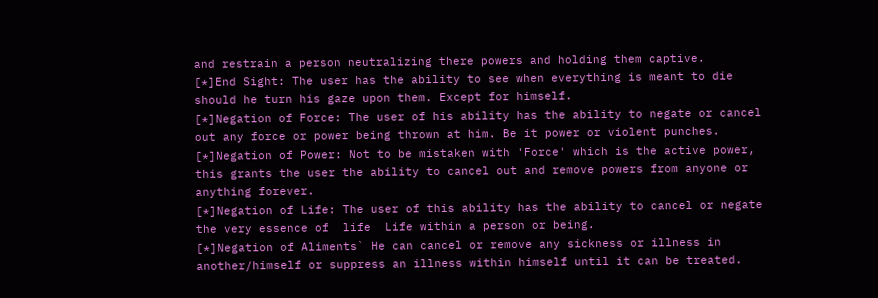and restrain a person neutralizing there powers and holding them captive.
[*]End Sight: The user has the ability to see when everything is meant to die should he turn his gaze upon them. Except for himself.
[*]Negation of Force: The user of his ability has the ability to negate or cancel out any force or power being thrown at him. Be it power or violent punches.
[*]Negation of Power: Not to be mistaken with 'Force' which is the active power, this grants the user the ability to cancel out and remove powers from anyone or anything forever.
[*]Negation of Life: The user of this ability has the ability to cancel or negate the very essence of  life  Life within a person or being.
[*]Negation of Aliments` He can cancel or remove any sickness or illness in another/himself or suppress an illness within himself until it can be treated.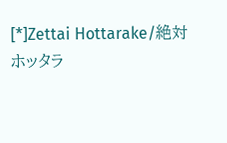[*]Zettai Hottarake/絶対ホッタラ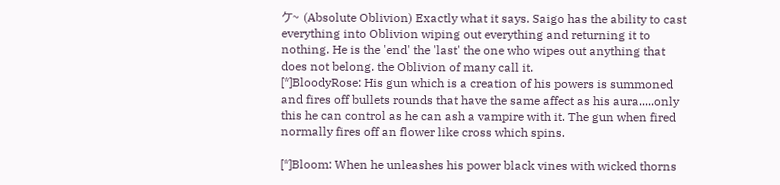ケ~ (Absolute Oblivion) Exactly what it says. Saigo has the ability to cast everything into Oblivion wiping out everything and returning it to nothing. He is the 'end' the 'last' the one who wipes out anything that does not belong. the Oblivion of many call it.
[*]BloodyRose: His gun which is a creation of his powers is summoned and fires off bullets rounds that have the same affect as his aura.....only this he can control as he can ash a vampire with it. The gun when fired normally fires off an flower like cross which spins.

[*]Bloom: When he unleashes his power black vines with wicked thorns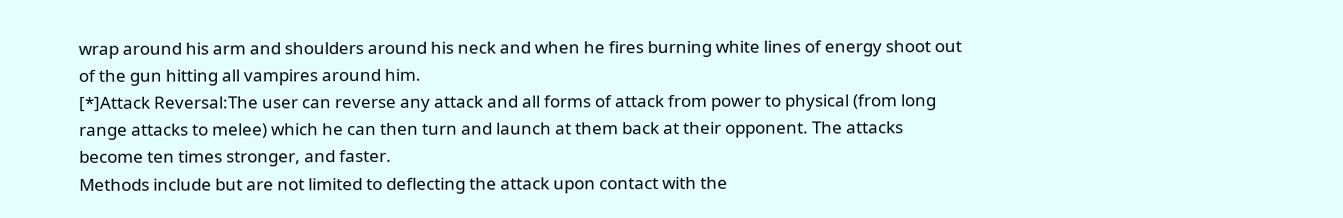wrap around his arm and shoulders around his neck and when he fires burning white lines of energy shoot out of the gun hitting all vampires around him.
[*]Attack Reversal:The user can reverse any attack and all forms of attack from power to physical (from long range attacks to melee) which he can then turn and launch at them back at their opponent. The attacks  become ten times stronger, and faster.
Methods include but are not limited to deflecting the attack upon contact with the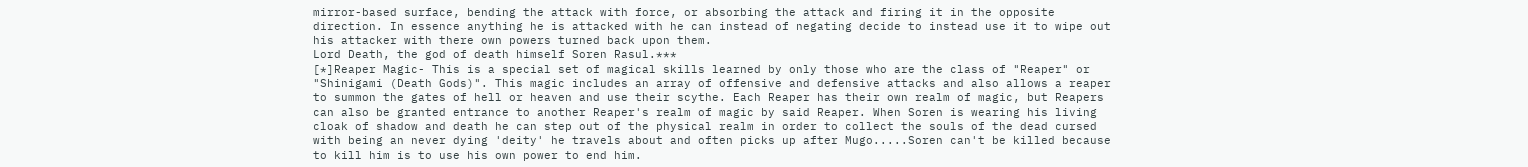mirror-based surface, bending the attack with force, or absorbing the attack and firing it in the opposite direction. In essence anything he is attacked with he can instead of negating decide to instead use it to wipe out his attacker with there own powers turned back upon them.
Lord Death, the god of death himself Soren Rasul.***
[*]Reaper Magic- This is a special set of magical skills learned by only those who are the class of "Reaper" or "Shinigami (Death Gods)". This magic includes an array of offensive and defensive attacks and also allows a reaper to summon the gates of hell or heaven and use their scythe. Each Reaper has their own realm of magic, but Reapers can also be granted entrance to another Reaper's realm of magic by said Reaper. When Soren is wearing his living cloak of shadow and death he can step out of the physical realm in order to collect the souls of the dead cursed with being an never dying 'deity' he travels about and often picks up after Mugo.....Soren can't be killed because to kill him is to use his own power to end him.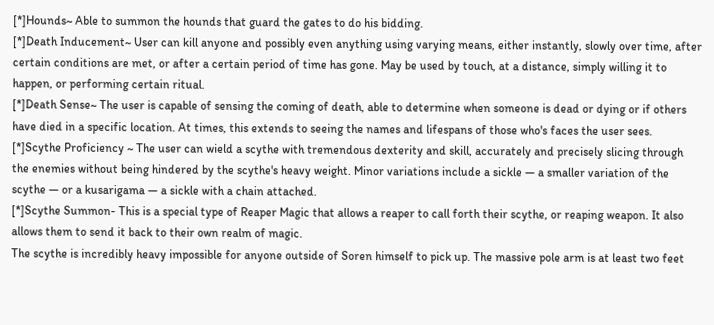[*]Hounds~ Able to summon the hounds that guard the gates to do his bidding.
[*]Death Inducement~ User can kill anyone and possibly even anything using varying means, either instantly, slowly over time, after certain conditions are met, or after a certain period of time has gone. May be used by touch, at a distance, simply willing it to happen, or performing certain ritual.
[*]Death Sense~ The user is capable of sensing the coming of death, able to determine when someone is dead or dying or if others have died in a specific location. At times, this extends to seeing the names and lifespans of those who's faces the user sees.
[*]Scythe Proficiency ~ The user can wield a scythe with tremendous dexterity and skill, accurately and precisely slicing through the enemies without being hindered by the scythe's heavy weight. Minor variations include a sickle — a smaller variation of the scythe — or a kusarigama — a sickle with a chain attached.
[*]Scythe Summon- This is a special type of Reaper Magic that allows a reaper to call forth their scythe, or reaping weapon. It also allows them to send it back to their own realm of magic.
The scythe is incredibly heavy impossible for anyone outside of Soren himself to pick up. The massive pole arm is at least two feet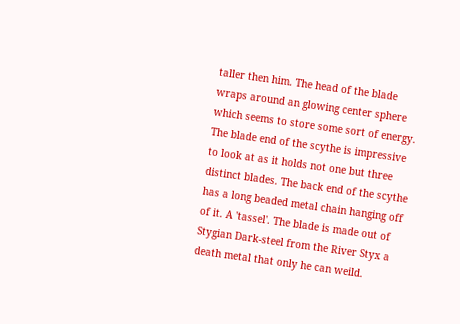taller then him. The head of the blade wraps around an glowing center sphere which seems to store some sort of energy. The blade end of the scythe is impressive to look at as it holds not one but three distinct blades. The back end of the scythe has a long beaded metal chain hanging off of it. A 'tassel'. The blade is made out of Stygian Dark-steel from the River Styx a death metal that only he can weild.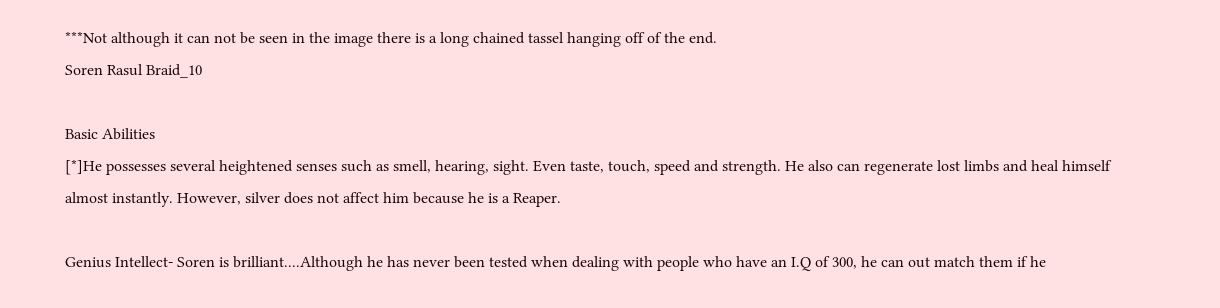***Not although it can not be seen in the image there is a long chained tassel hanging off of the end.
Soren Rasul Braid_10

Basic Abilities
[*]He possesses several heightened senses such as smell, hearing, sight. Even taste, touch, speed and strength. He also can regenerate lost limbs and heal himself almost instantly. However, silver does not affect him because he is a Reaper.

Genius Intellect- Soren is brilliant....Although he has never been tested when dealing with people who have an I.Q of 300, he can out match them if he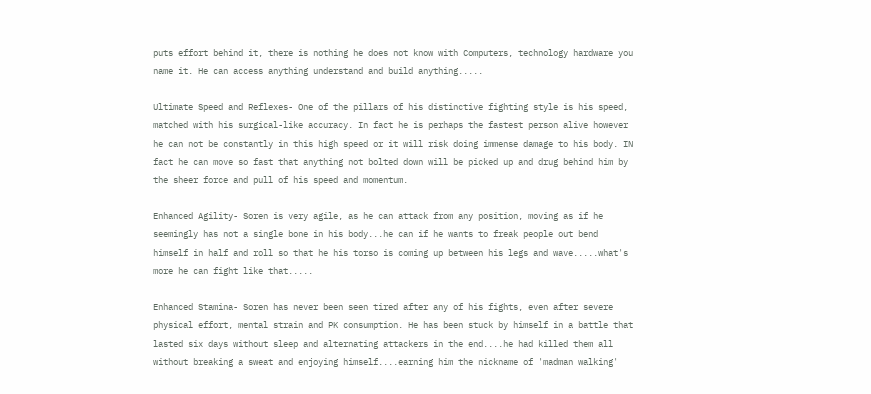puts effort behind it, there is nothing he does not know with Computers, technology hardware you name it. He can access anything understand and build anything.....

Ultimate Speed and Reflexes- One of the pillars of his distinctive fighting style is his speed, matched with his surgical-like accuracy. In fact he is perhaps the fastest person alive however he can not be constantly in this high speed or it will risk doing immense damage to his body. IN fact he can move so fast that anything not bolted down will be picked up and drug behind him by the sheer force and pull of his speed and momentum.

Enhanced Agility- Soren is very agile, as he can attack from any position, moving as if he seemingly has not a single bone in his body...he can if he wants to freak people out bend himself in half and roll so that he his torso is coming up between his legs and wave.....what's more he can fight like that.....

Enhanced Stamina- Soren has never been seen tired after any of his fights, even after severe physical effort, mental strain and PK consumption. He has been stuck by himself in a battle that lasted six days without sleep and alternating attackers in the end....he had killed them all without breaking a sweat and enjoying himself....earning him the nickname of 'madman walking'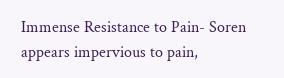Immense Resistance to Pain- Soren appears impervious to pain,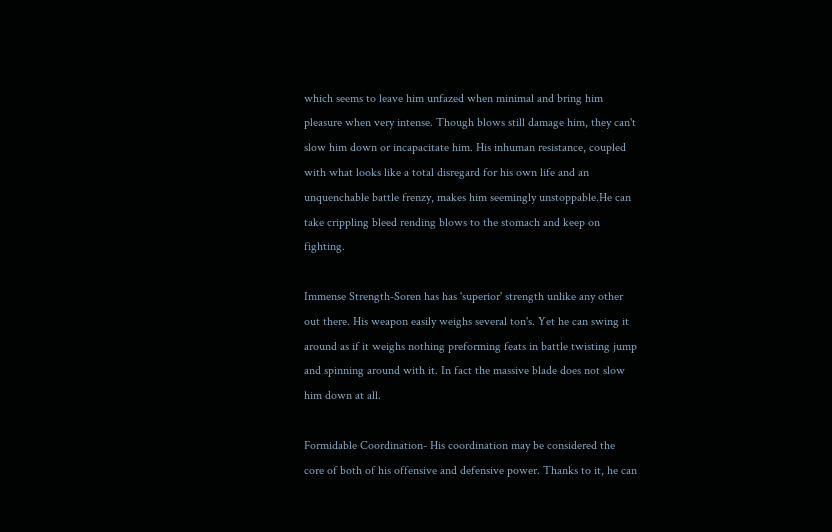which seems to leave him unfazed when minimal and bring him pleasure when very intense. Though blows still damage him, they can't slow him down or incapacitate him. His inhuman resistance, coupled with what looks like a total disregard for his own life and an unquenchable battle frenzy, makes him seemingly unstoppable.He can take crippling bleed rending blows to the stomach and keep on fighting.

Immense Strength-Soren has has 'superior' strength unlike any other out there. His weapon easily weighs several ton's. Yet he can swing it around as if it weighs nothing preforming feats in battle twisting jump and spinning around with it. In fact the massive blade does not slow him down at all.

Formidable Coordination- His coordination may be considered the core of both of his offensive and defensive power. Thanks to it, he can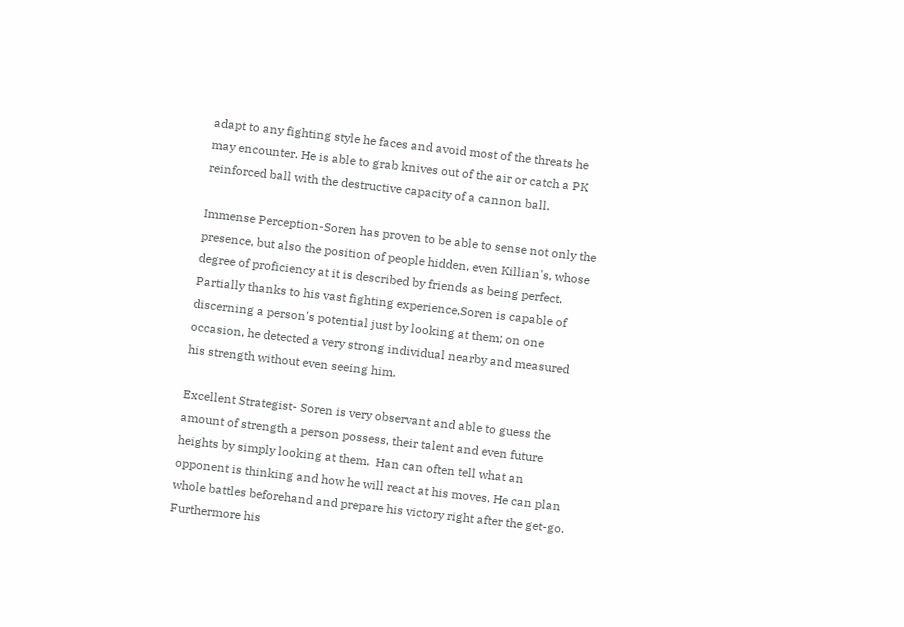adapt to any fighting style he faces and avoid most of the threats he may encounter. He is able to grab knives out of the air or catch a PK reinforced ball with the destructive capacity of a cannon ball.

Immense Perception-Soren has proven to be able to sense not only the presence, but also the position of people hidden, even Killian's, whose degree of proficiency at it is described by friends as being perfect.  Partially thanks to his vast fighting experience,Soren is capable of discerning a person's potential just by looking at them; on one occasion, he detected a very strong individual nearby and measured his strength without even seeing him.

Excellent Strategist- Soren is very observant and able to guess the amount of strength a person possess, their talent and even future heights by simply looking at them.  Han can often tell what an opponent is thinking and how he will react at his moves. He can plan whole battles beforehand and prepare his victory right after the get-go. Furthermore his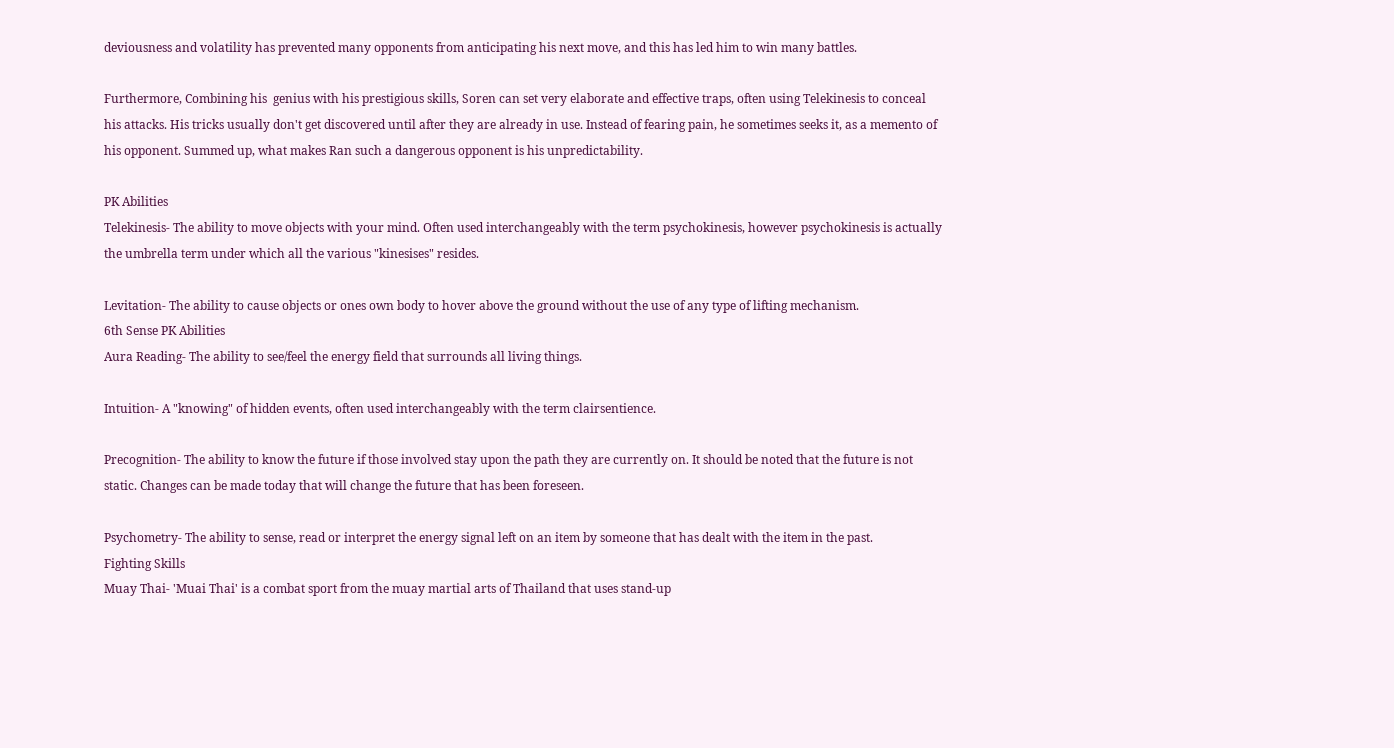deviousness and volatility has prevented many opponents from anticipating his next move, and this has led him to win many battles.

Furthermore, Combining his  genius with his prestigious skills, Soren can set very elaborate and effective traps, often using Telekinesis to conceal his attacks. His tricks usually don't get discovered until after they are already in use. Instead of fearing pain, he sometimes seeks it, as a memento of his opponent. Summed up, what makes Ran such a dangerous opponent is his unpredictability.

PK Abilities
Telekinesis- The ability to move objects with your mind. Often used interchangeably with the term psychokinesis, however psychokinesis is actually the umbrella term under which all the various "kinesises" resides.

Levitation- The ability to cause objects or ones own body to hover above the ground without the use of any type of lifting mechanism.
6th Sense PK Abilities
Aura Reading- The ability to see/feel the energy field that surrounds all living things.

Intuition- A "knowing" of hidden events, often used interchangeably with the term clairsentience.

Precognition- The ability to know the future if those involved stay upon the path they are currently on. It should be noted that the future is not static. Changes can be made today that will change the future that has been foreseen.

Psychometry- The ability to sense, read or interpret the energy signal left on an item by someone that has dealt with the item in the past.
Fighting Skills
Muay Thai- 'Muai Thai' is a combat sport from the muay martial arts of Thailand that uses stand-up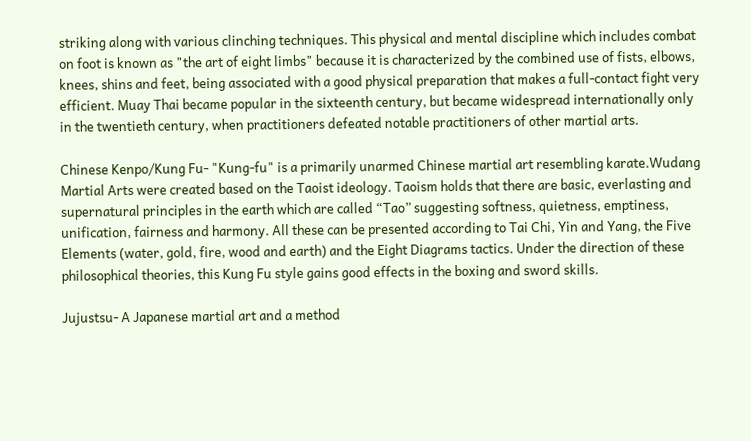striking along with various clinching techniques. This physical and mental discipline which includes combat on foot is known as "the art of eight limbs" because it is characterized by the combined use of fists, elbows, knees, shins and feet, being associated with a good physical preparation that makes a full-contact fight very efficient. Muay Thai became popular in the sixteenth century, but became widespread internationally only in the twentieth century, when practitioners defeated notable practitioners of other martial arts.

Chinese Kenpo/Kung Fu- "Kung-fu" is a primarily unarmed Chinese martial art resembling karate.Wudang Martial Arts were created based on the Taoist ideology. Taoism holds that there are basic, everlasting and supernatural principles in the earth which are called “Tao” suggesting softness, quietness, emptiness, unification, fairness and harmony. All these can be presented according to Tai Chi, Yin and Yang, the Five Elements (water, gold, fire, wood and earth) and the Eight Diagrams tactics. Under the direction of these philosophical theories, this Kung Fu style gains good effects in the boxing and sword skills.

Jujustsu- A Japanese martial art and a method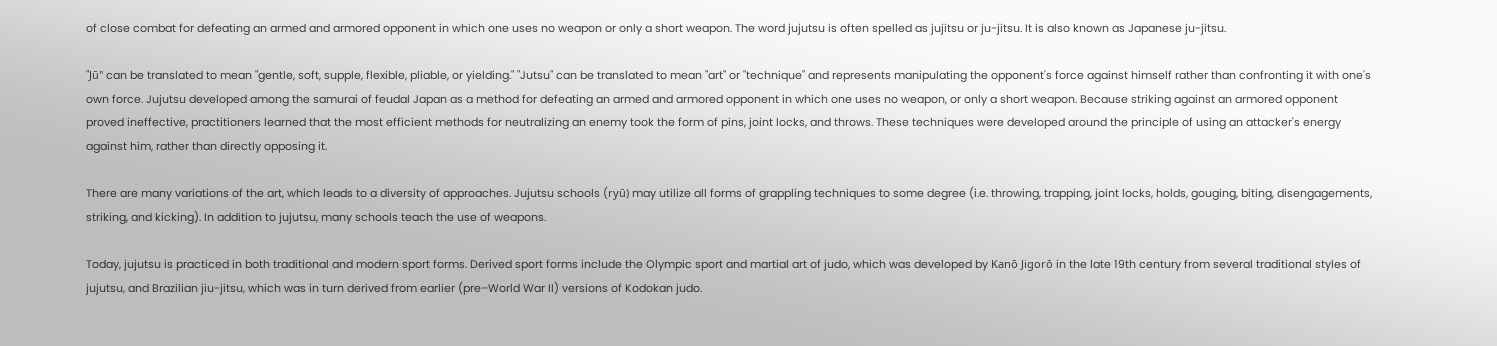of close combat for defeating an armed and armored opponent in which one uses no weapon or only a short weapon. The word jujutsu is often spelled as jujitsu or ju-jitsu. It is also known as Japanese ju-jitsu.

"Jū" can be translated to mean "gentle, soft, supple, flexible, pliable, or yielding." "Jutsu" can be translated to mean "art" or "technique" and represents manipulating the opponent's force against himself rather than confronting it with one's own force. Jujutsu developed among the samurai of feudal Japan as a method for defeating an armed and armored opponent in which one uses no weapon, or only a short weapon. Because striking against an armored opponent proved ineffective, practitioners learned that the most efficient methods for neutralizing an enemy took the form of pins, joint locks, and throws. These techniques were developed around the principle of using an attacker's energy against him, rather than directly opposing it.

There are many variations of the art, which leads to a diversity of approaches. Jujutsu schools (ryū) may utilize all forms of grappling techniques to some degree (i.e. throwing, trapping, joint locks, holds, gouging, biting, disengagements, striking, and kicking). In addition to jujutsu, many schools teach the use of weapons.

Today, jujutsu is practiced in both traditional and modern sport forms. Derived sport forms include the Olympic sport and martial art of judo, which was developed by Kanō Jigorō in the late 19th century from several traditional styles of jujutsu, and Brazilian jiu-jitsu, which was in turn derived from earlier (pre–World War II) versions of Kodokan judo.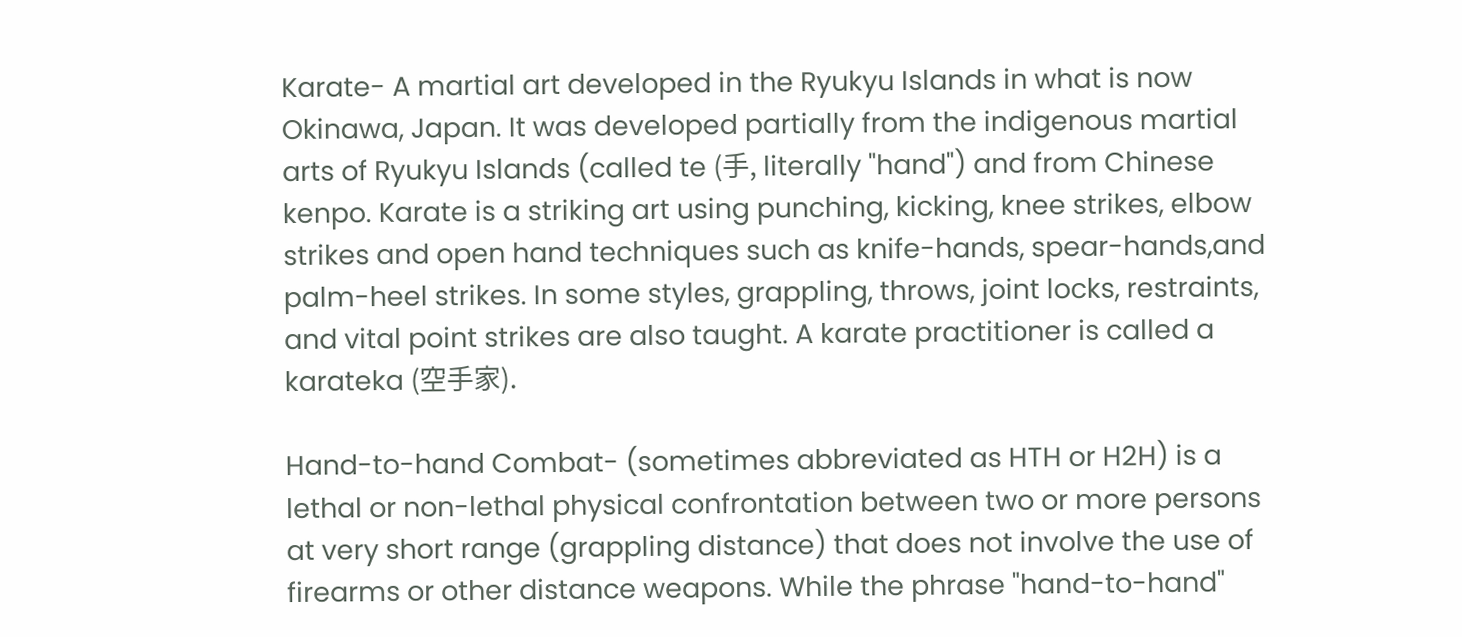Karate- A martial art developed in the Ryukyu Islands in what is now Okinawa, Japan. It was developed partially from the indigenous martial arts of Ryukyu Islands (called te (手, literally "hand") and from Chinese kenpo. Karate is a striking art using punching, kicking, knee strikes, elbow strikes and open hand techniques such as knife-hands, spear-hands,and palm-heel strikes. In some styles, grappling, throws, joint locks, restraints, and vital point strikes are also taught. A karate practitioner is called a karateka (空手家).

Hand-to-hand Combat- (sometimes abbreviated as HTH or H2H) is a lethal or non-lethal physical confrontation between two or more persons at very short range (grappling distance) that does not involve the use of firearms or other distance weapons. While the phrase "hand-to-hand"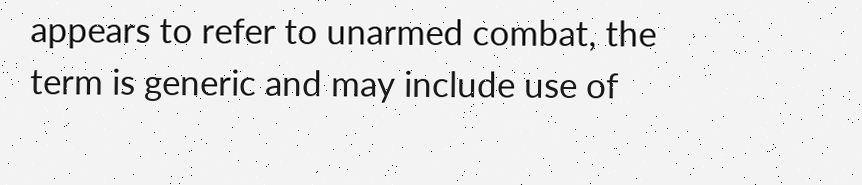appears to refer to unarmed combat, the term is generic and may include use of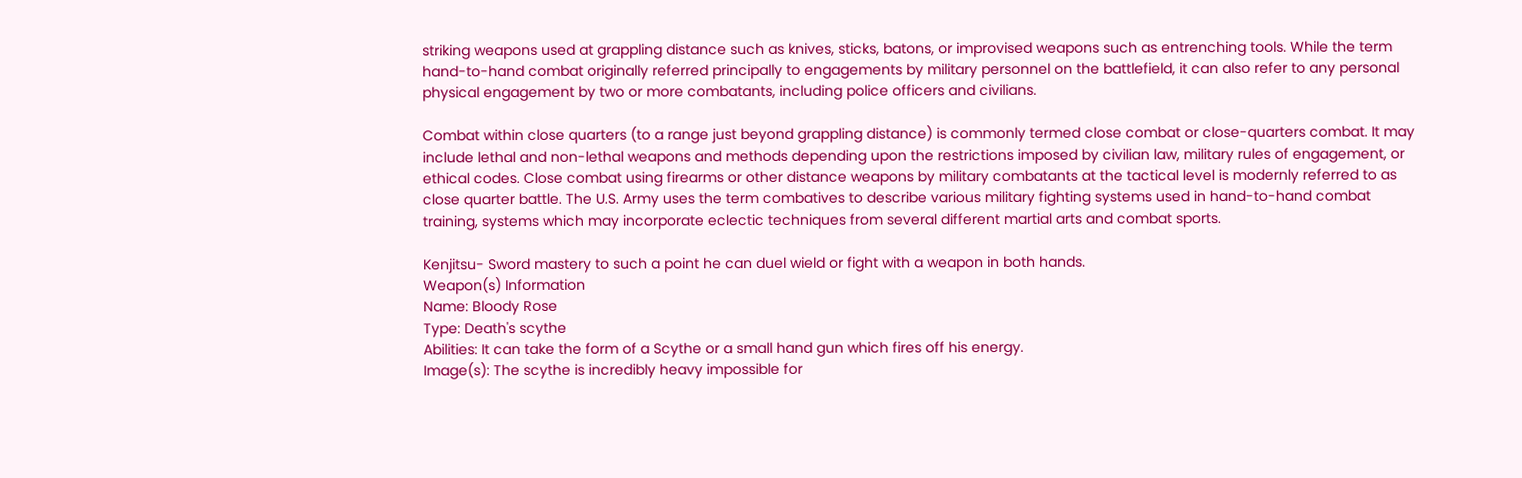striking weapons used at grappling distance such as knives, sticks, batons, or improvised weapons such as entrenching tools. While the term hand-to-hand combat originally referred principally to engagements by military personnel on the battlefield, it can also refer to any personal physical engagement by two or more combatants, including police officers and civilians.

Combat within close quarters (to a range just beyond grappling distance) is commonly termed close combat or close-quarters combat. It may include lethal and non-lethal weapons and methods depending upon the restrictions imposed by civilian law, military rules of engagement, or ethical codes. Close combat using firearms or other distance weapons by military combatants at the tactical level is modernly referred to as close quarter battle. The U.S. Army uses the term combatives to describe various military fighting systems used in hand-to-hand combat training, systems which may incorporate eclectic techniques from several different martial arts and combat sports.

Kenjitsu- Sword mastery to such a point he can duel wield or fight with a weapon in both hands.
Weapon(s) Information
Name: Bloody Rose
Type: Death's scythe
Abilities: It can take the form of a Scythe or a small hand gun which fires off his energy.
Image(s): The scythe is incredibly heavy impossible for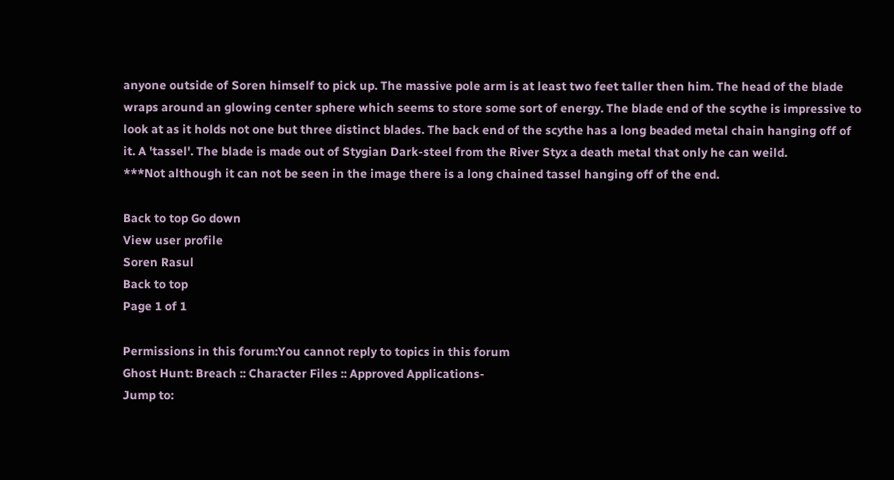anyone outside of Soren himself to pick up. The massive pole arm is at least two feet taller then him. The head of the blade wraps around an glowing center sphere which seems to store some sort of energy. The blade end of the scythe is impressive to look at as it holds not one but three distinct blades. The back end of the scythe has a long beaded metal chain hanging off of it. A 'tassel'. The blade is made out of Stygian Dark-steel from the River Styx a death metal that only he can weild.
***Not although it can not be seen in the image there is a long chained tassel hanging off of the end.

Back to top Go down
View user profile
Soren Rasul
Back to top
Page 1 of 1

Permissions in this forum:You cannot reply to topics in this forum
Ghost Hunt: Breach :: Character Files :: Approved Applications-
Jump to: